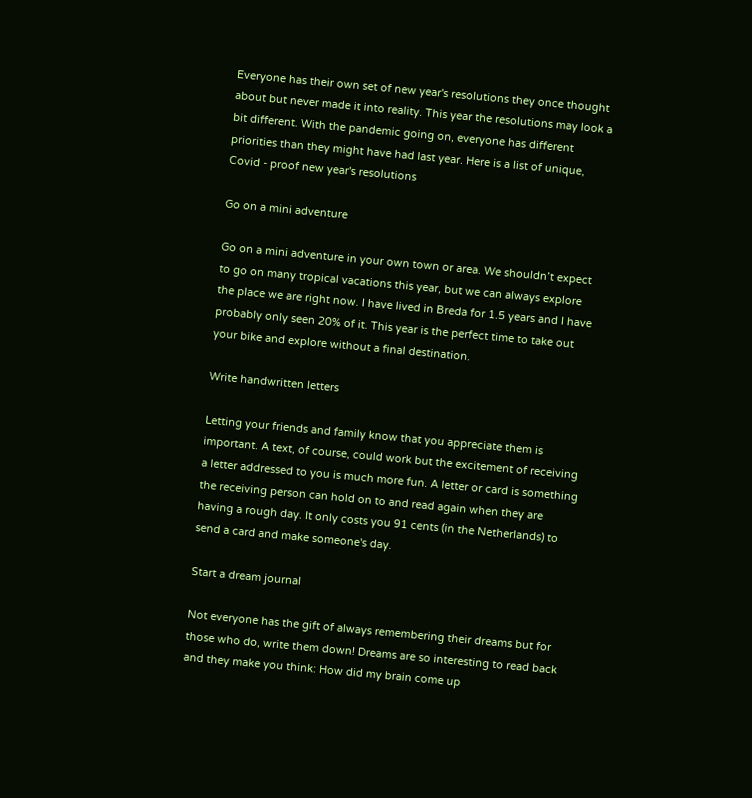Everyone has their own set of new year's resolutions they once thought about but never made it into reality. This year the resolutions may look a bit different. With the pandemic going on, everyone has different priorities than they might have had last year. Here is a list of unique, Covid - proof new year's resolutions

Go on a mini adventure

Go on a mini adventure in your own town or area. We shouldn’t expect to go on many tropical vacations this year, but we can always explore the place we are right now. I have lived in Breda for 1.5 years and I have probably only seen 20% of it. This year is the perfect time to take out your bike and explore without a final destination.

Write handwritten letters

Letting your friends and family know that you appreciate them is important. A text, of course, could work but the excitement of receiving a letter addressed to you is much more fun. A letter or card is something the receiving person can hold on to and read again when they are having a rough day. It only costs you 91 cents (in the Netherlands) to send a card and make someone's day.

Start a dream journal

Not everyone has the gift of always remembering their dreams but for those who do, write them down! Dreams are so interesting to read back and they make you think: How did my brain come up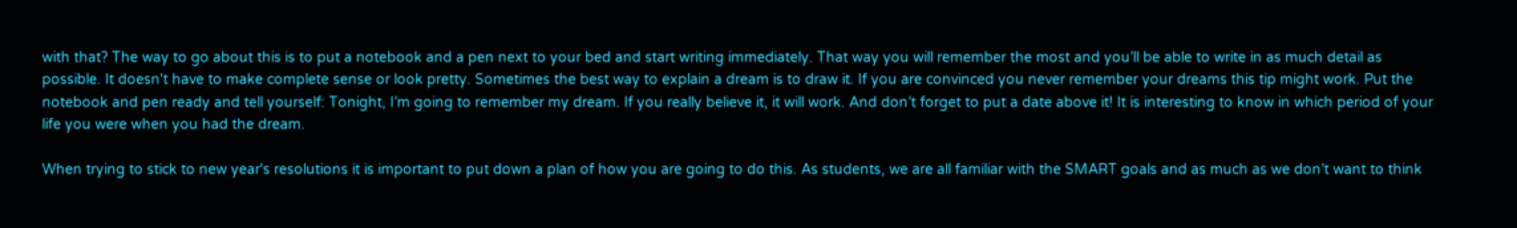with that? The way to go about this is to put a notebook and a pen next to your bed and start writing immediately. That way you will remember the most and you’ll be able to write in as much detail as possible. It doesn't have to make complete sense or look pretty. Sometimes the best way to explain a dream is to draw it. If you are convinced you never remember your dreams this tip might work. Put the notebook and pen ready and tell yourself: Tonight, I’m going to remember my dream. If you really believe it, it will work. And don’t forget to put a date above it! It is interesting to know in which period of your life you were when you had the dream.

When trying to stick to new year's resolutions it is important to put down a plan of how you are going to do this. As students, we are all familiar with the SMART goals and as much as we don’t want to think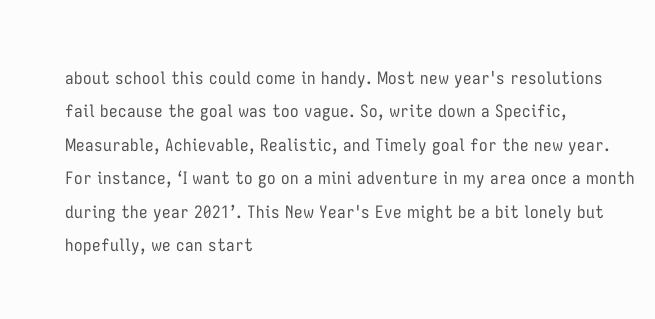about school this could come in handy. Most new year's resolutions fail because the goal was too vague. So, write down a Specific, Measurable, Achievable, Realistic, and Timely goal for the new year. For instance, ‘I want to go on a mini adventure in my area once a month during the year 2021’. This New Year's Eve might be a bit lonely but hopefully, we can start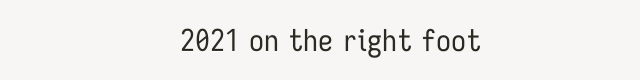2021 on the right foot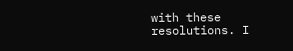with these resolutions. I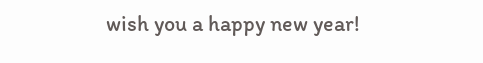wish you a happy new year!